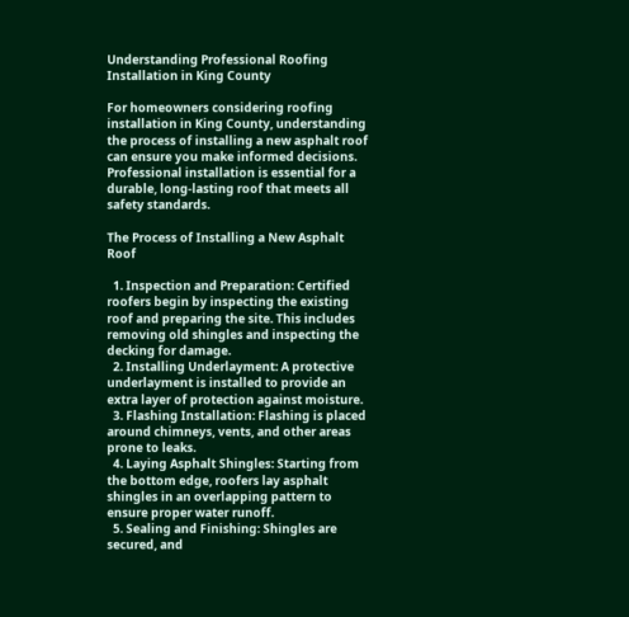Understanding Professional Roofing Installation in King County

For homeowners considering roofing installation in King County, understanding the process of installing a new asphalt roof can ensure you make informed decisions. Professional installation is essential for a durable, long-lasting roof that meets all safety standards.

The Process of Installing a New Asphalt Roof

  1. Inspection and Preparation: Certified roofers begin by inspecting the existing roof and preparing the site. This includes removing old shingles and inspecting the decking for damage.
  2. Installing Underlayment: A protective underlayment is installed to provide an extra layer of protection against moisture.
  3. Flashing Installation: Flashing is placed around chimneys, vents, and other areas prone to leaks.
  4. Laying Asphalt Shingles: Starting from the bottom edge, roofers lay asphalt shingles in an overlapping pattern to ensure proper water runoff.
  5. Sealing and Finishing: Shingles are secured, and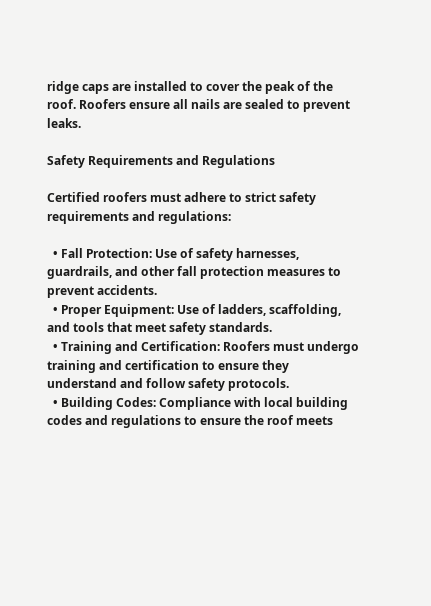ridge caps are installed to cover the peak of the roof. Roofers ensure all nails are sealed to prevent leaks.

Safety Requirements and Regulations

Certified roofers must adhere to strict safety requirements and regulations:

  • Fall Protection: Use of safety harnesses, guardrails, and other fall protection measures to prevent accidents.
  • Proper Equipment: Use of ladders, scaffolding, and tools that meet safety standards.
  • Training and Certification: Roofers must undergo training and certification to ensure they understand and follow safety protocols.
  • Building Codes: Compliance with local building codes and regulations to ensure the roof meets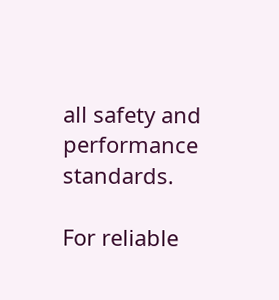all safety and performance standards.

For reliable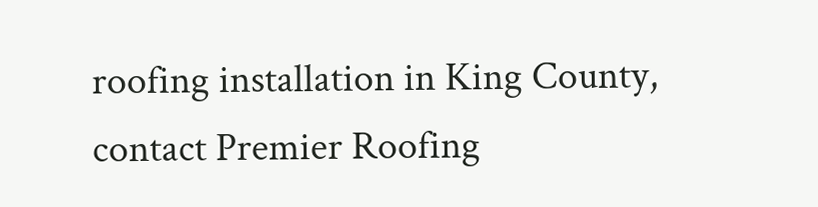roofing installation in King County, contact Premier Roofing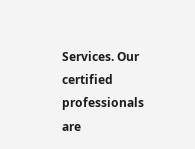Services. Our certified professionals are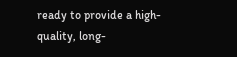ready to provide a high-quality, long-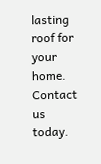lasting roof for your home. Contact us today.